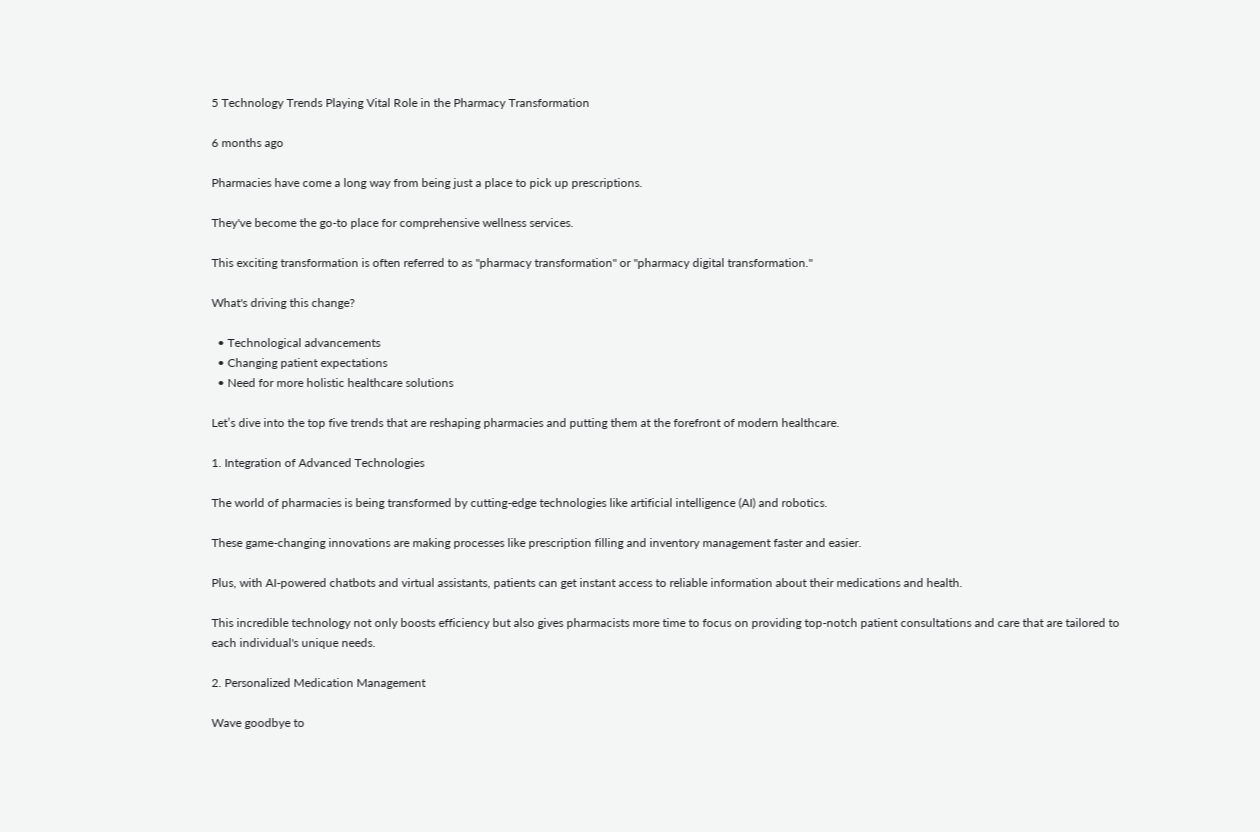5 Technology Trends Playing Vital Role in the Pharmacy Transformation

6 months ago

Pharmacies have come a long way from being just a place to pick up prescriptions.

They've become the go-to place for comprehensive wellness services.

This exciting transformation is often referred to as "pharmacy transformation" or "pharmacy digital transformation."

What's driving this change?

  • Technological advancements
  • Changing patient expectations
  • Need for more holistic healthcare solutions

Let’s dive into the top five trends that are reshaping pharmacies and putting them at the forefront of modern healthcare.

1. Integration of Advanced Technologies

The world of pharmacies is being transformed by cutting-edge technologies like artificial intelligence (AI) and robotics.

These game-changing innovations are making processes like prescription filling and inventory management faster and easier.

Plus, with AI-powered chatbots and virtual assistants, patients can get instant access to reliable information about their medications and health.

This incredible technology not only boosts efficiency but also gives pharmacists more time to focus on providing top-notch patient consultations and care that are tailored to each individual's unique needs.

2. Personalized Medication Management

Wave goodbye to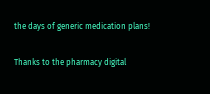the days of generic medication plans!

Thanks to the pharmacy digital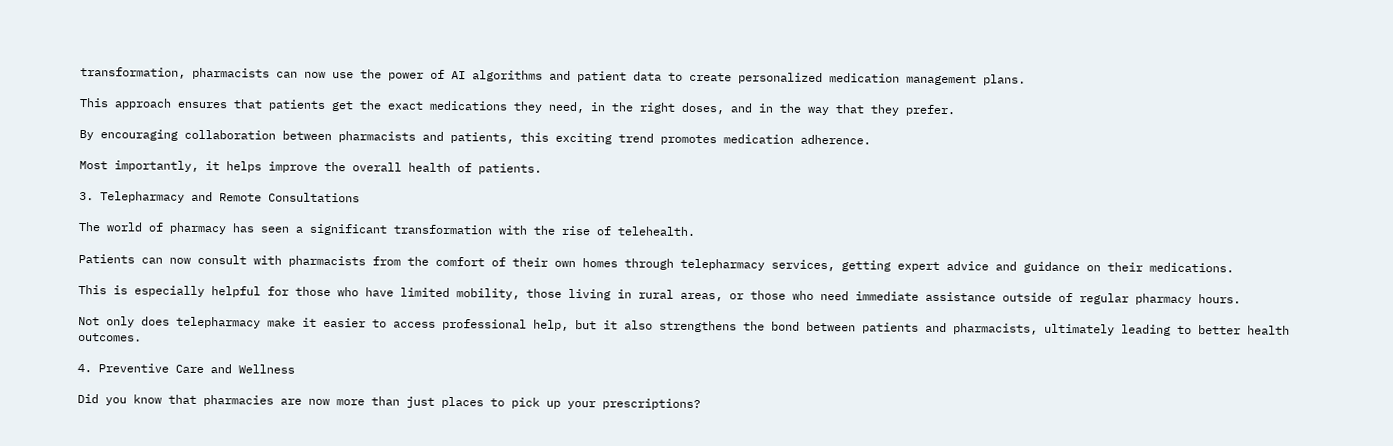transformation, pharmacists can now use the power of AI algorithms and patient data to create personalized medication management plans.

This approach ensures that patients get the exact medications they need, in the right doses, and in the way that they prefer.

By encouraging collaboration between pharmacists and patients, this exciting trend promotes medication adherence.

Most importantly, it helps improve the overall health of patients.

3. Telepharmacy and Remote Consultations

The world of pharmacy has seen a significant transformation with the rise of telehealth.

Patients can now consult with pharmacists from the comfort of their own homes through telepharmacy services, getting expert advice and guidance on their medications.

This is especially helpful for those who have limited mobility, those living in rural areas, or those who need immediate assistance outside of regular pharmacy hours.

Not only does telepharmacy make it easier to access professional help, but it also strengthens the bond between patients and pharmacists, ultimately leading to better health outcomes.

4. Preventive Care and Wellness

Did you know that pharmacies are now more than just places to pick up your prescriptions?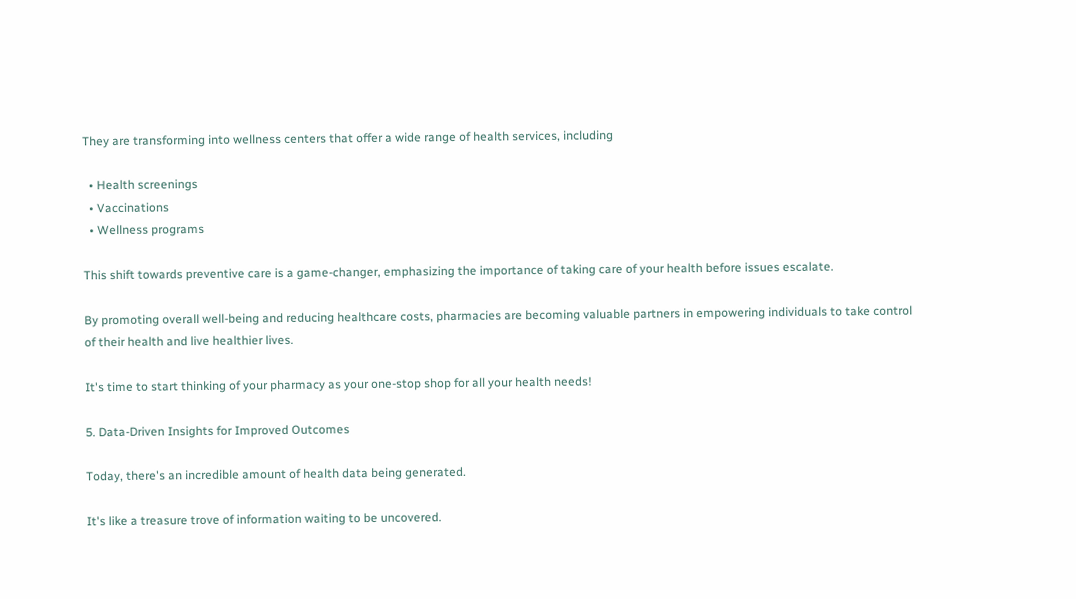They are transforming into wellness centers that offer a wide range of health services, including

  • Health screenings
  • Vaccinations
  • Wellness programs

This shift towards preventive care is a game-changer, emphasizing the importance of taking care of your health before issues escalate.

By promoting overall well-being and reducing healthcare costs, pharmacies are becoming valuable partners in empowering individuals to take control of their health and live healthier lives.

It's time to start thinking of your pharmacy as your one-stop shop for all your health needs!

5. Data-Driven Insights for Improved Outcomes

Today, there's an incredible amount of health data being generated.

It's like a treasure trove of information waiting to be uncovered.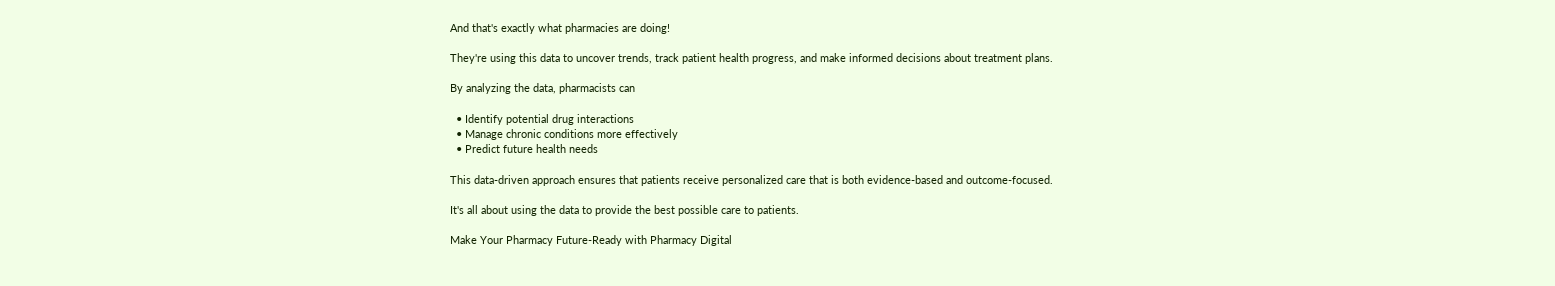And that's exactly what pharmacies are doing!

They're using this data to uncover trends, track patient health progress, and make informed decisions about treatment plans.

By analyzing the data, pharmacists can

  • Identify potential drug interactions
  • Manage chronic conditions more effectively
  • Predict future health needs

This data-driven approach ensures that patients receive personalized care that is both evidence-based and outcome-focused.

It's all about using the data to provide the best possible care to patients.

Make Your Pharmacy Future-Ready with Pharmacy Digital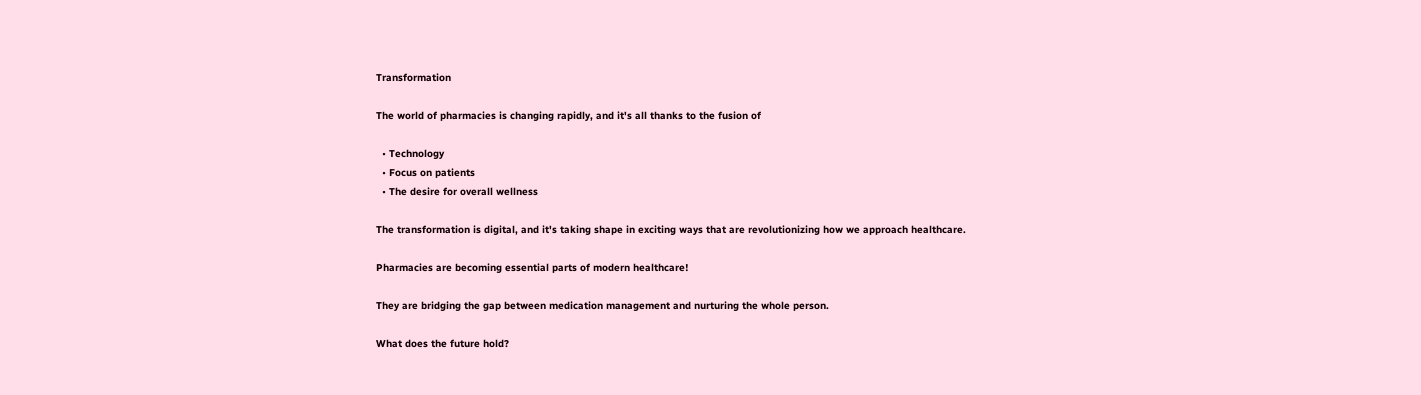Transformation

The world of pharmacies is changing rapidly, and it's all thanks to the fusion of

  • Technology
  • Focus on patients
  • The desire for overall wellness

The transformation is digital, and it's taking shape in exciting ways that are revolutionizing how we approach healthcare.

Pharmacies are becoming essential parts of modern healthcare!

They are bridging the gap between medication management and nurturing the whole person.

What does the future hold?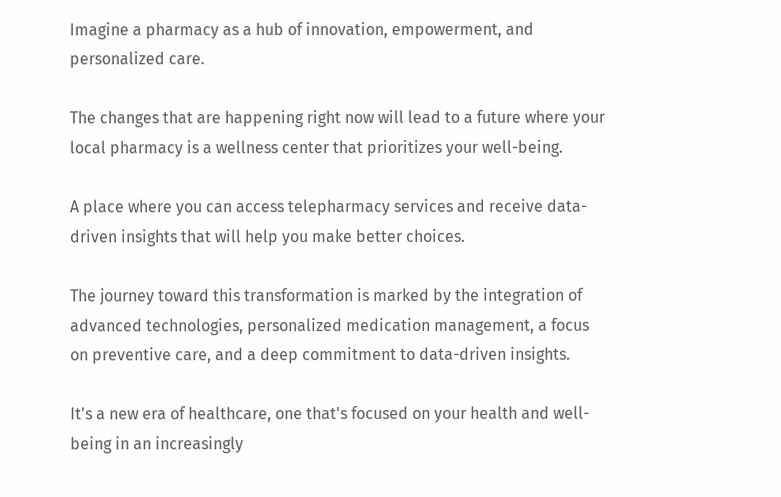Imagine a pharmacy as a hub of innovation, empowerment, and personalized care.

The changes that are happening right now will lead to a future where your local pharmacy is a wellness center that prioritizes your well-being.

A place where you can access telepharmacy services and receive data-driven insights that will help you make better choices.

The journey toward this transformation is marked by the integration of advanced technologies, personalized medication management, a focus on preventive care, and a deep commitment to data-driven insights.

It's a new era of healthcare, one that's focused on your health and well-being in an increasingly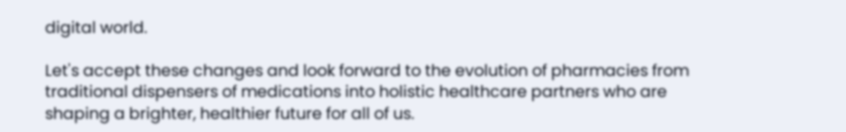digital world.

Let's accept these changes and look forward to the evolution of pharmacies from traditional dispensers of medications into holistic healthcare partners who are shaping a brighter, healthier future for all of us.